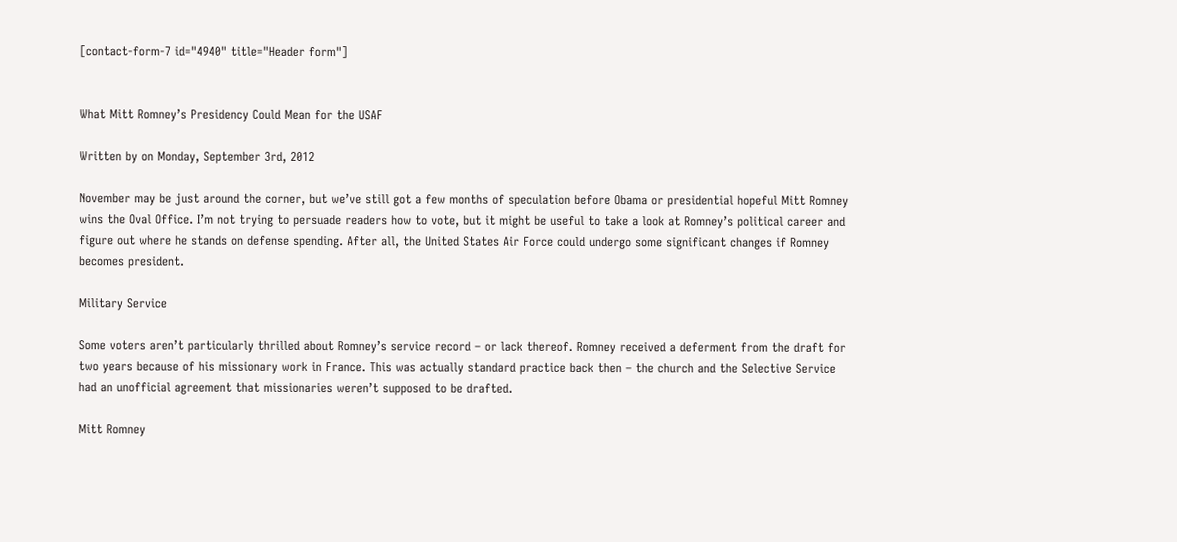[contact-form-7 id="4940" title="Header form"]


What Mitt Romney’s Presidency Could Mean for the USAF

Written by on Monday, September 3rd, 2012

November may be just around the corner, but we’ve still got a few months of speculation before Obama or presidential hopeful Mitt Romney wins the Oval Office. I’m not trying to persuade readers how to vote, but it might be useful to take a look at Romney’s political career and figure out where he stands on defense spending. After all, the United States Air Force could undergo some significant changes if Romney becomes president.

Military Service

Some voters aren’t particularly thrilled about Romney’s service record – or lack thereof. Romney received a deferment from the draft for two years because of his missionary work in France. This was actually standard practice back then – the church and the Selective Service had an unofficial agreement that missionaries weren’t supposed to be drafted.

Mitt Romney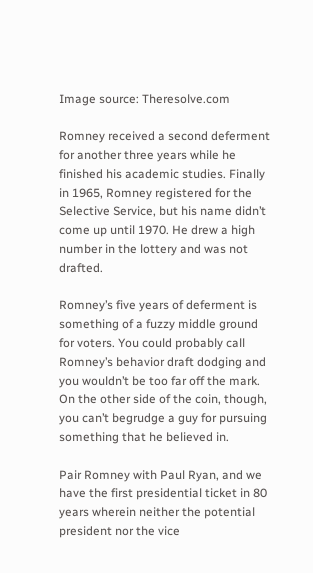Image source: Theresolve.com

Romney received a second deferment for another three years while he finished his academic studies. Finally in 1965, Romney registered for the Selective Service, but his name didn’t come up until 1970. He drew a high number in the lottery and was not drafted.

Romney’s five years of deferment is something of a fuzzy middle ground for voters. You could probably call Romney’s behavior draft dodging and you wouldn’t be too far off the mark. On the other side of the coin, though, you can’t begrudge a guy for pursuing something that he believed in.

Pair Romney with Paul Ryan, and we have the first presidential ticket in 80 years wherein neither the potential president nor the vice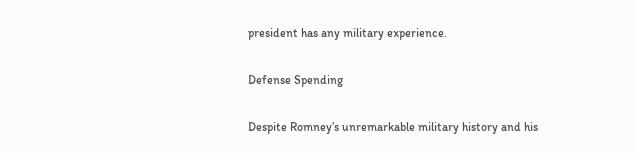president has any military experience.

Defense Spending

Despite Romney’s unremarkable military history and his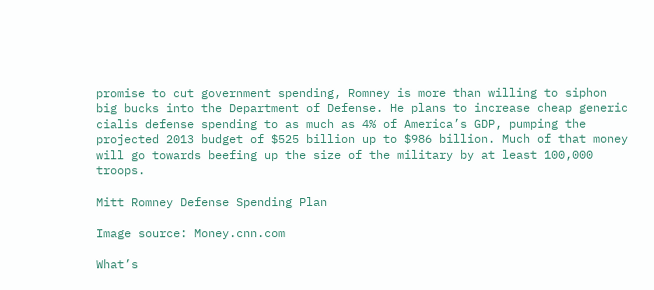promise to cut government spending, Romney is more than willing to siphon big bucks into the Department of Defense. He plans to increase cheap generic cialis defense spending to as much as 4% of America’s GDP, pumping the projected 2013 budget of $525 billion up to $986 billion. Much of that money will go towards beefing up the size of the military by at least 100,000 troops.

Mitt Romney Defense Spending Plan

Image source: Money.cnn.com

What’s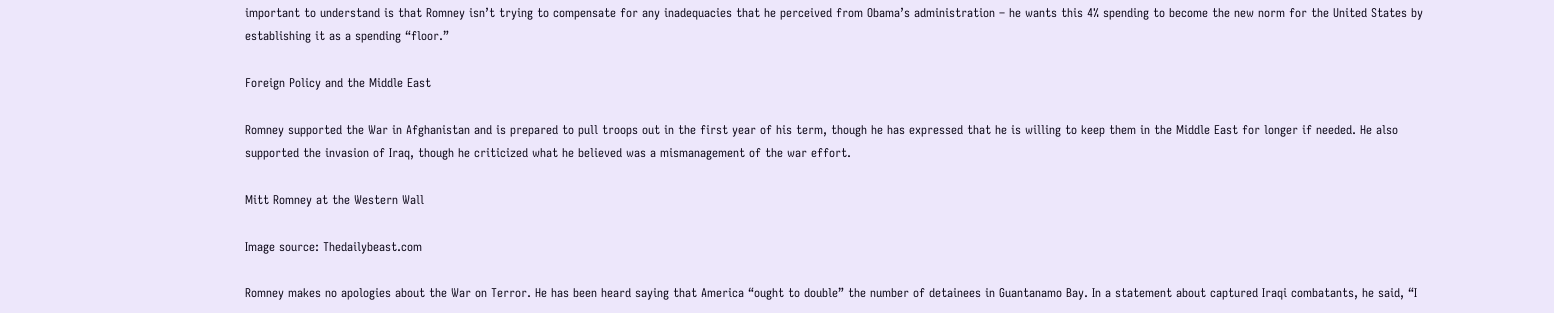important to understand is that Romney isn’t trying to compensate for any inadequacies that he perceived from Obama’s administration – he wants this 4% spending to become the new norm for the United States by establishing it as a spending “floor.”

Foreign Policy and the Middle East

Romney supported the War in Afghanistan and is prepared to pull troops out in the first year of his term, though he has expressed that he is willing to keep them in the Middle East for longer if needed. He also supported the invasion of Iraq, though he criticized what he believed was a mismanagement of the war effort.

Mitt Romney at the Western Wall

Image source: Thedailybeast.com

Romney makes no apologies about the War on Terror. He has been heard saying that America “ought to double” the number of detainees in Guantanamo Bay. In a statement about captured Iraqi combatants, he said, “I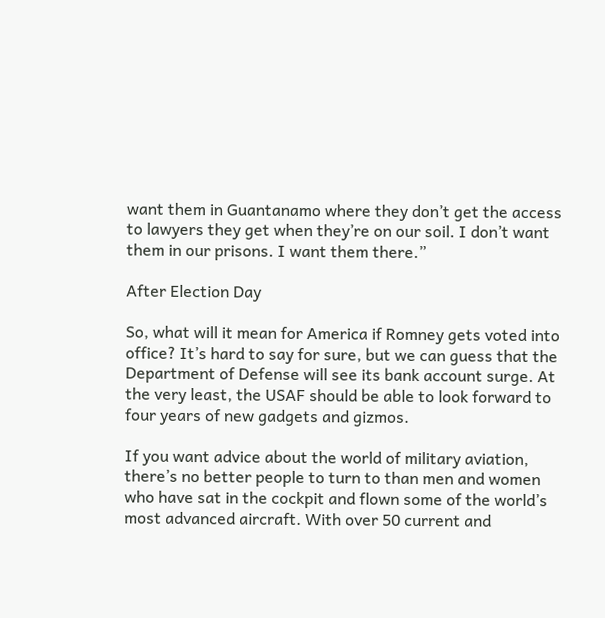want them in Guantanamo where they don’t get the access to lawyers they get when they’re on our soil. I don’t want them in our prisons. I want them there.”

After Election Day

So, what will it mean for America if Romney gets voted into office? It’s hard to say for sure, but we can guess that the Department of Defense will see its bank account surge. At the very least, the USAF should be able to look forward to four years of new gadgets and gizmos.

If you want advice about the world of military aviation, there’s no better people to turn to than men and women who have sat in the cockpit and flown some of the world’s most advanced aircraft. With over 50 current and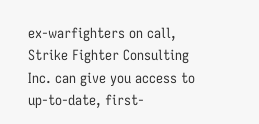ex-warfighters on call, Strike Fighter Consulting Inc. can give you access to up-to-date, first-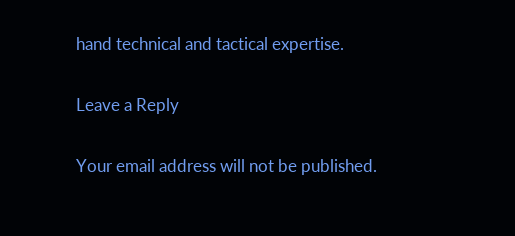hand technical and tactical expertise.

Leave a Reply

Your email address will not be published.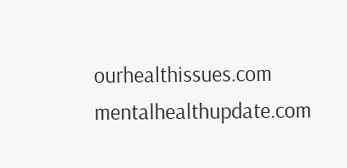ourhealthissues.com mentalhealthupdate.com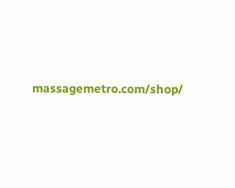massagemetro.com/shop/